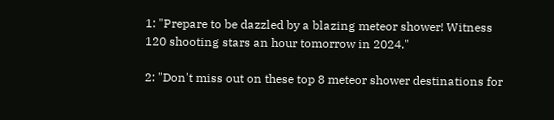1: "Prepare to be dazzled by a blazing meteor shower! Witness 120 shooting stars an hour tomorrow in 2024."

2: "Don't miss out on these top 8 meteor shower destinations for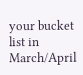your bucket list in March/April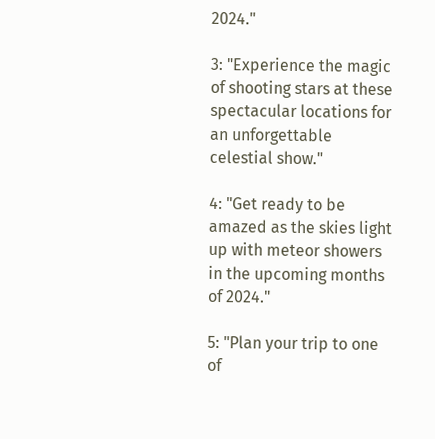2024."

3: "Experience the magic of shooting stars at these spectacular locations for an unforgettable celestial show."

4: "Get ready to be amazed as the skies light up with meteor showers in the upcoming months of 2024."

5: "Plan your trip to one of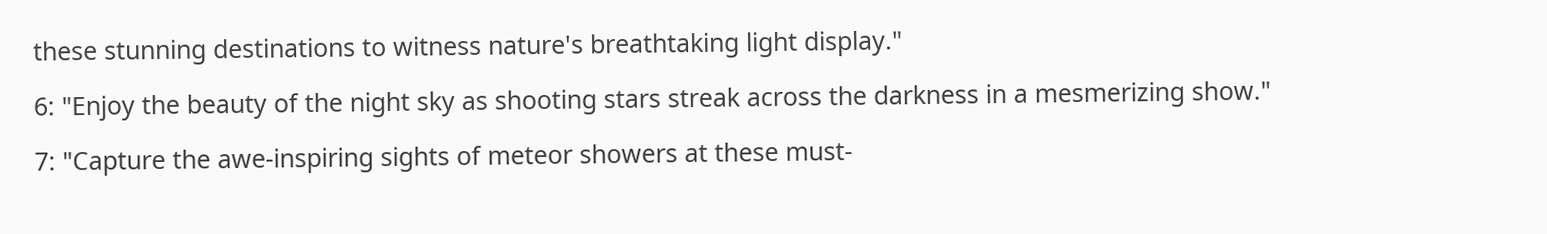these stunning destinations to witness nature's breathtaking light display."

6: "Enjoy the beauty of the night sky as shooting stars streak across the darkness in a mesmerizing show."

7: "Capture the awe-inspiring sights of meteor showers at these must-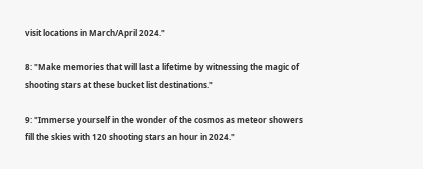visit locations in March/April 2024."

8: "Make memories that will last a lifetime by witnessing the magic of shooting stars at these bucket list destinations."

9: "Immerse yourself in the wonder of the cosmos as meteor showers fill the skies with 120 shooting stars an hour in 2024."